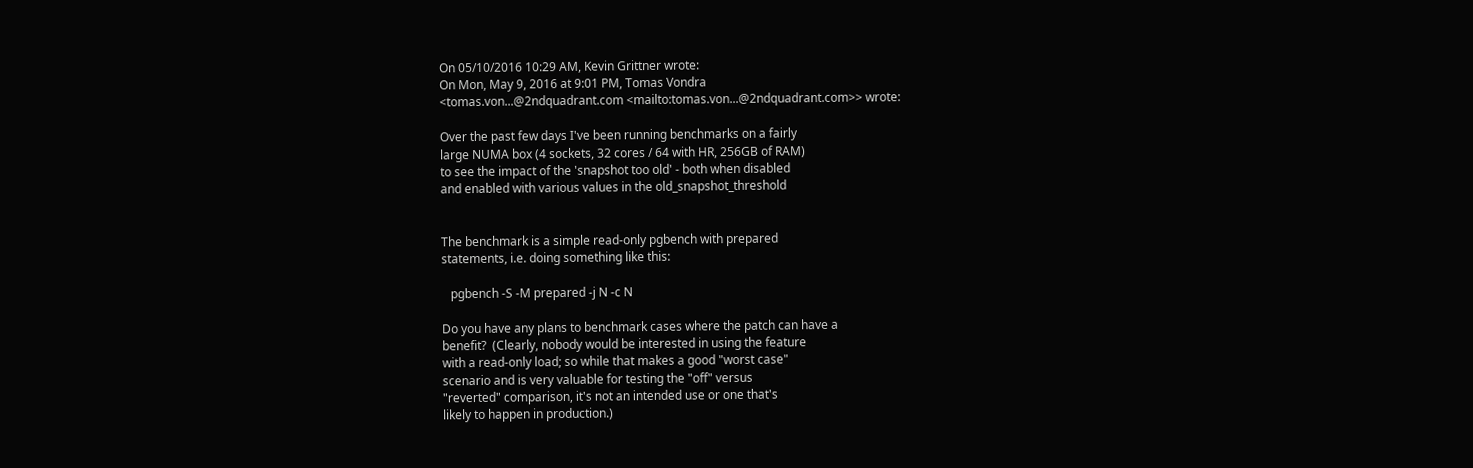On 05/10/2016 10:29 AM, Kevin Grittner wrote:
On Mon, May 9, 2016 at 9:01 PM, Tomas Vondra
<tomas.von...@2ndquadrant.com <mailto:tomas.von...@2ndquadrant.com>> wrote:

Over the past few days I've been running benchmarks on a fairly
large NUMA box (4 sockets, 32 cores / 64 with HR, 256GB of RAM)
to see the impact of the 'snapshot too old' - both when disabled
and enabled with various values in the old_snapshot_threshold


The benchmark is a simple read-only pgbench with prepared
statements, i.e. doing something like this:

   pgbench -S -M prepared -j N -c N

Do you have any plans to benchmark cases where the patch can have a
benefit?  (Clearly, nobody would be interested in using the feature
with a read-only load; so while that makes a good "worst case"
scenario and is very valuable for testing the "off" versus
"reverted" comparison, it's not an intended use or one that's
likely to happen in production.)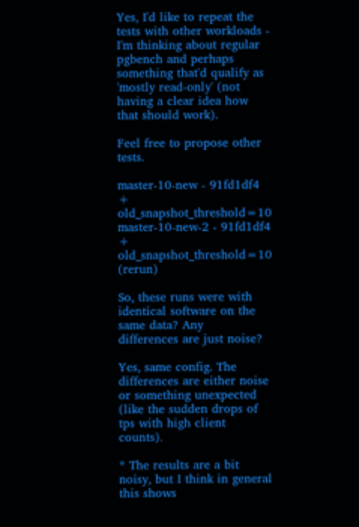Yes, I'd like to repeat the tests with other workloads - I'm thinking about regular pgbench and perhaps something that'd qualify as 'mostly read-only' (not having a clear idea how that should work).

Feel free to propose other tests.

master-10-new - 91fd1df4 + old_snapshot_threshold=10
master-10-new-2 - 91fd1df4 + old_snapshot_threshold=10 (rerun)

So, these runs were with identical software on the same data? Any
differences are just noise?

Yes, same config. The differences are either noise or something unexpected (like the sudden drops of tps with high client counts).

* The results are a bit noisy, but I think in general this shows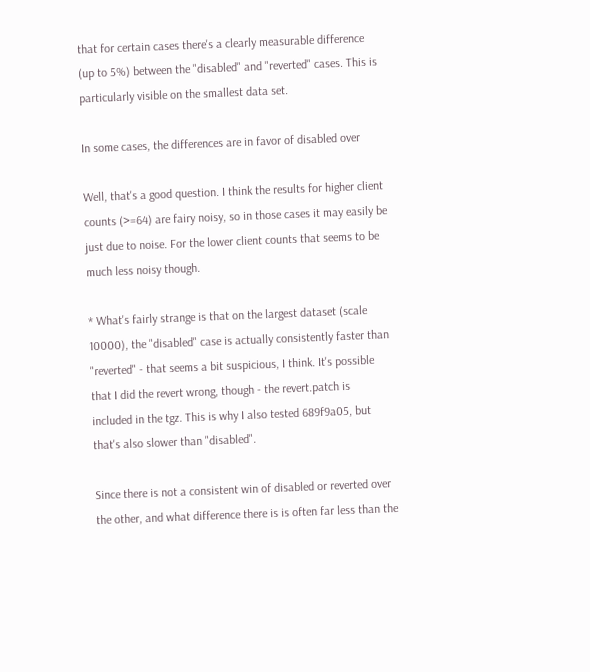that for certain cases there's a clearly measurable difference
(up to 5%) between the "disabled" and "reverted" cases. This is
particularly visible on the smallest data set.

In some cases, the differences are in favor of disabled over

Well, that's a good question. I think the results for higher client counts (>=64) are fairy noisy, so in those cases it may easily be just due to noise. For the lower client counts that seems to be much less noisy though.

* What's fairly strange is that on the largest dataset (scale
10000), the "disabled" case is actually consistently faster than
"reverted" - that seems a bit suspicious, I think. It's possible
that I did the revert wrong, though - the revert.patch is
included in the tgz. This is why I also tested 689f9a05, but
that's also slower than "disabled".

Since there is not a consistent win of disabled or reverted over
the other, and what difference there is is often far less than the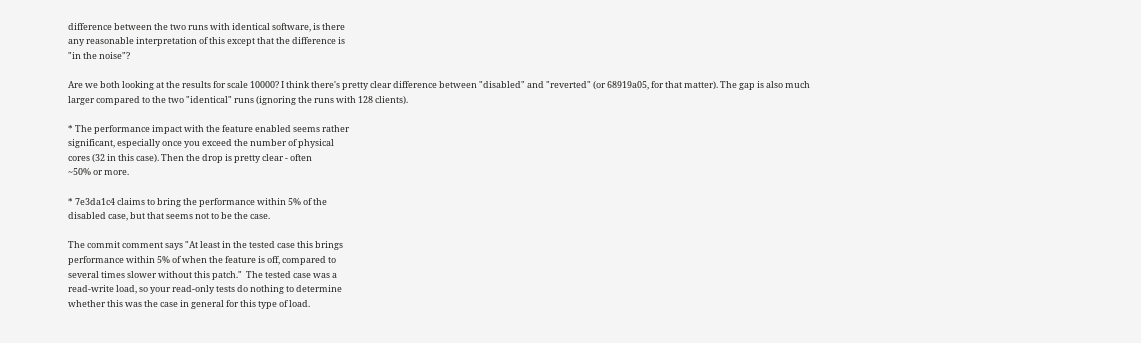difference between the two runs with identical software, is there
any reasonable interpretation of this except that the difference is
"in the noise"?

Are we both looking at the results for scale 10000? I think there's pretty clear difference between "disabled" and "reverted" (or 68919a05, for that matter). The gap is also much larger compared to the two "identical" runs (ignoring the runs with 128 clients).

* The performance impact with the feature enabled seems rather
significant, especially once you exceed the number of physical
cores (32 in this case). Then the drop is pretty clear - often
~50% or more.

* 7e3da1c4 claims to bring the performance within 5% of the
disabled case, but that seems not to be the case.

The commit comment says "At least in the tested case this brings
performance within 5% of when the feature is off, compared to
several times slower without this patch."  The tested case was a
read-write load, so your read-only tests do nothing to determine
whether this was the case in general for this type of load.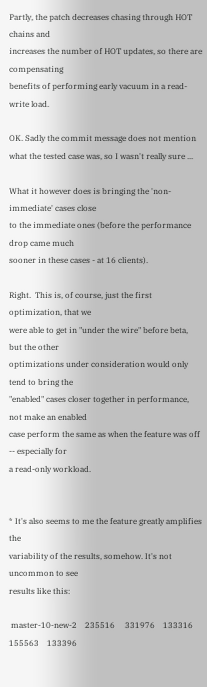Partly, the patch decreases chasing through HOT chains and
increases the number of HOT updates, so there are compensating
benefits of performing early vacuum in a read-write load.

OK. Sadly the commit message does not mention what the tested case was, so I wasn't really sure ...

What it however does is bringing the 'non-immediate' cases close
to the immediate ones (before the performance drop came much
sooner in these cases - at 16 clients).

Right.  This is, of course, just the first optimization, that we
were able to get in "under the wire" before beta, but the other
optimizations under consideration would only tend to bring the
"enabled" cases closer together in performance, not make an enabled
case perform the same as when the feature was off -- especially for
a read-only workload.


* It's also seems to me the feature greatly amplifies the
variability of the results, somehow. It's not uncommon to see
results like this:

 master-10-new-2    235516     331976    133316    155563    133396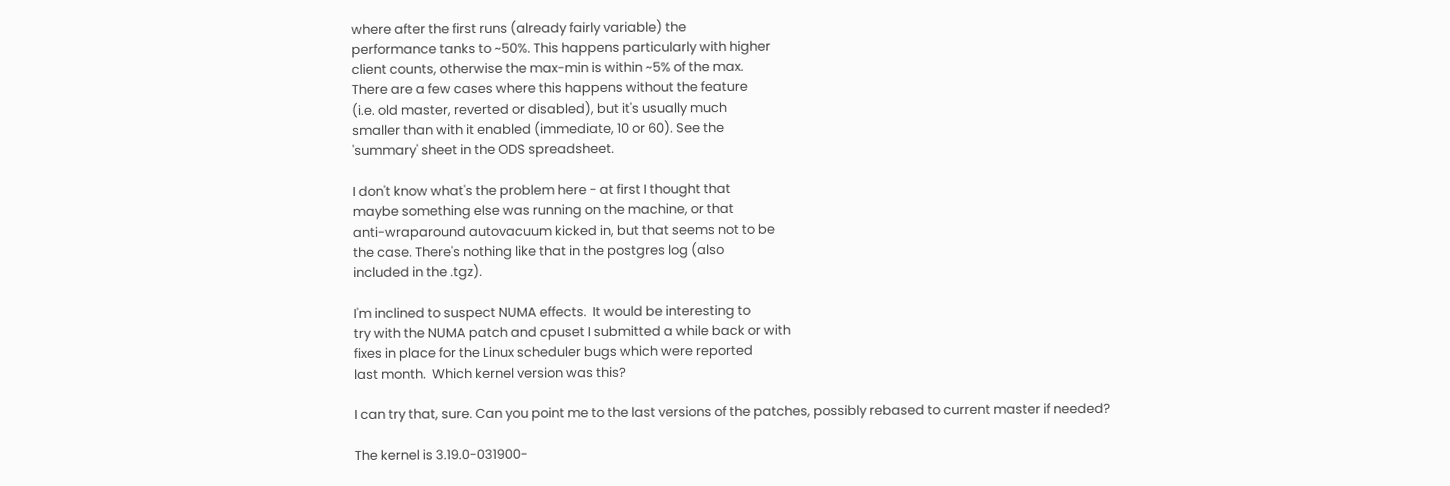where after the first runs (already fairly variable) the
performance tanks to ~50%. This happens particularly with higher
client counts, otherwise the max-min is within ~5% of the max.
There are a few cases where this happens without the feature
(i.e. old master, reverted or disabled), but it's usually much
smaller than with it enabled (immediate, 10 or 60). See the
'summary' sheet in the ODS spreadsheet.

I don't know what's the problem here - at first I thought that
maybe something else was running on the machine, or that
anti-wraparound autovacuum kicked in, but that seems not to be
the case. There's nothing like that in the postgres log (also
included in the .tgz).

I'm inclined to suspect NUMA effects.  It would be interesting to
try with the NUMA patch and cpuset I submitted a while back or with
fixes in place for the Linux scheduler bugs which were reported
last month.  Which kernel version was this?

I can try that, sure. Can you point me to the last versions of the patches, possibly rebased to current master if needed?

The kernel is 3.19.0-031900-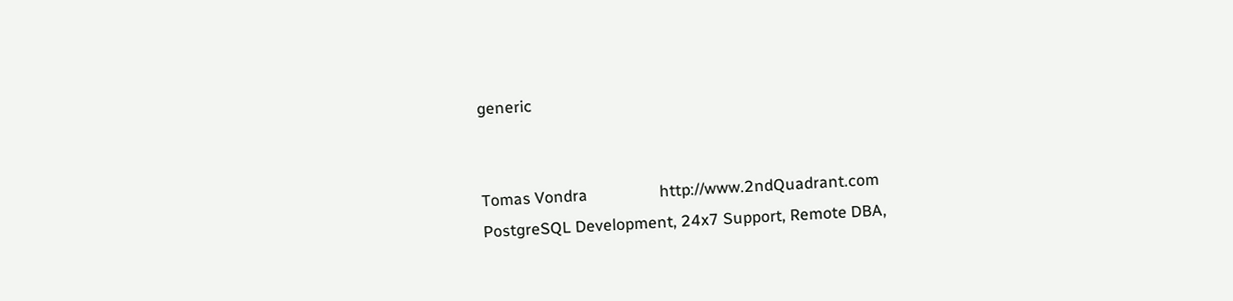generic


Tomas Vondra                  http://www.2ndQuadrant.com
PostgreSQL Development, 24x7 Support, Remote DBA,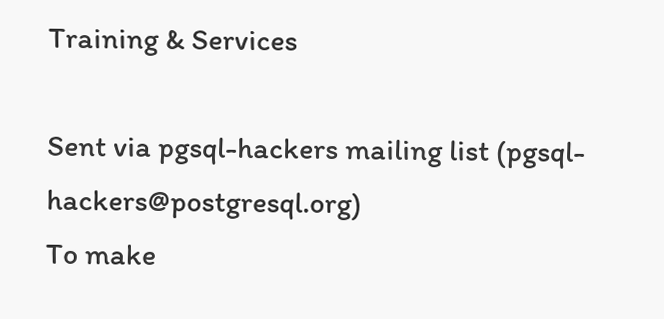Training & Services

Sent via pgsql-hackers mailing list (pgsql-hackers@postgresql.org)
To make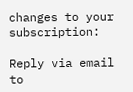changes to your subscription:

Reply via email to